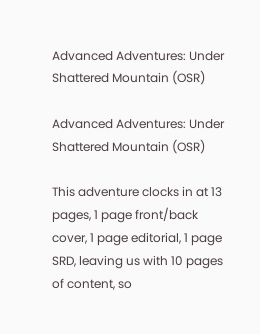Advanced Adventures: Under Shattered Mountain (OSR)

Advanced Adventures: Under Shattered Mountain (OSR)

This adventure clocks in at 13 pages, 1 page front/back cover, 1 page editorial, 1 page SRD, leaving us with 10 pages of content, so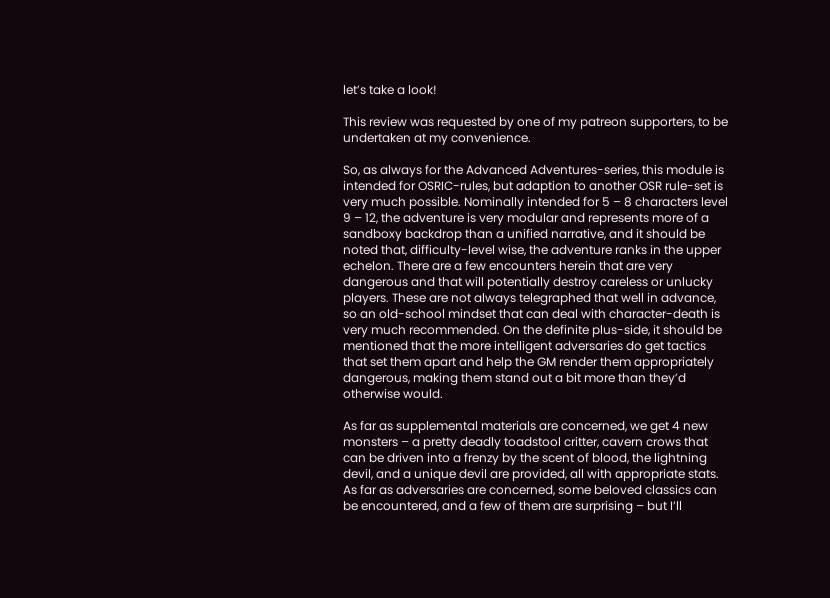let’s take a look!

This review was requested by one of my patreon supporters, to be undertaken at my convenience.

So, as always for the Advanced Adventures-series, this module is intended for OSRIC-rules, but adaption to another OSR rule-set is very much possible. Nominally intended for 5 – 8 characters level 9 – 12, the adventure is very modular and represents more of a sandboxy backdrop than a unified narrative, and it should be noted that, difficulty-level wise, the adventure ranks in the upper echelon. There are a few encounters herein that are very dangerous and that will potentially destroy careless or unlucky players. These are not always telegraphed that well in advance, so an old-school mindset that can deal with character-death is very much recommended. On the definite plus-side, it should be mentioned that the more intelligent adversaries do get tactics that set them apart and help the GM render them appropriately dangerous, making them stand out a bit more than they’d otherwise would.

As far as supplemental materials are concerned, we get 4 new monsters – a pretty deadly toadstool critter, cavern crows that can be driven into a frenzy by the scent of blood, the lightning devil, and a unique devil are provided, all with appropriate stats. As far as adversaries are concerned, some beloved classics can be encountered, and a few of them are surprising – but I’ll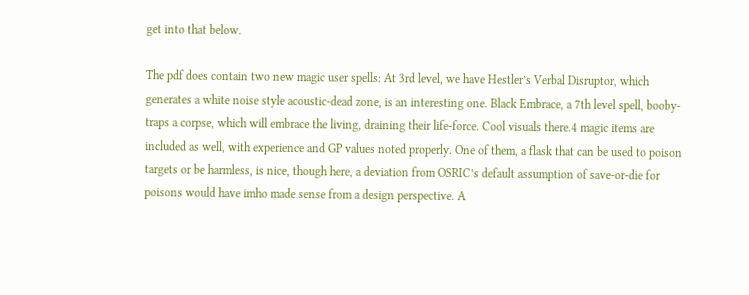get into that below.

The pdf does contain two new magic user spells: At 3rd level, we have Hestler’s Verbal Disruptor, which generates a white noise style acoustic-dead zone, is an interesting one. Black Embrace, a 7th level spell, booby-traps a corpse, which will embrace the living, draining their life-force. Cool visuals there.4 magic items are included as well, with experience and GP values noted properly. One of them, a flask that can be used to poison targets or be harmless, is nice, though here, a deviation from OSRIC’s default assumption of save-or-die for poisons would have imho made sense from a design perspective. A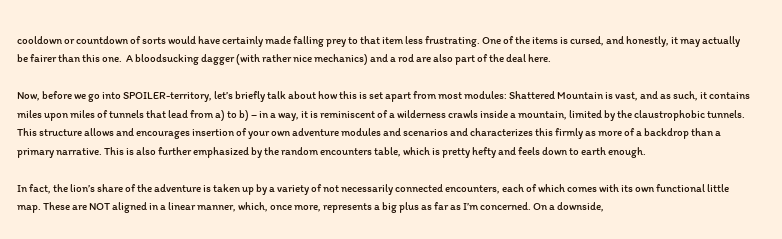cooldown or countdown of sorts would have certainly made falling prey to that item less frustrating. One of the items is cursed, and honestly, it may actually be fairer than this one.  A bloodsucking dagger (with rather nice mechanics) and a rod are also part of the deal here.

Now, before we go into SPOILER-territory, let’s briefly talk about how this is set apart from most modules: Shattered Mountain is vast, and as such, it contains miles upon miles of tunnels that lead from a) to b) – in a way, it is reminiscent of a wilderness crawls inside a mountain, limited by the claustrophobic tunnels. This structure allows and encourages insertion of your own adventure modules and scenarios and characterizes this firmly as more of a backdrop than a primary narrative. This is also further emphasized by the random encounters table, which is pretty hefty and feels down to earth enough.

In fact, the lion’s share of the adventure is taken up by a variety of not necessarily connected encounters, each of which comes with its own functional little map. These are NOT aligned in a linear manner, which, once more, represents a big plus as far as I’m concerned. On a downside,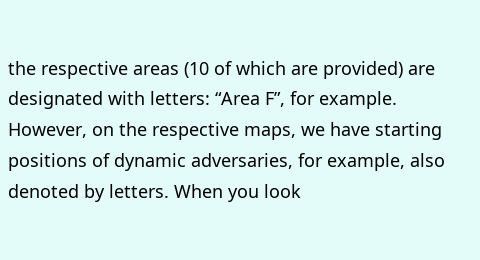the respective areas (10 of which are provided) are designated with letters: “Area F”, for example. However, on the respective maps, we have starting positions of dynamic adversaries, for example, also denoted by letters. When you look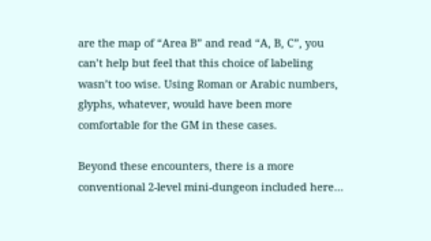are the map of “Area B” and read “A, B, C”, you can’t help but feel that this choice of labeling wasn’t too wise. Using Roman or Arabic numbers, glyphs, whatever, would have been more comfortable for the GM in these cases.

Beyond these encounters, there is a more conventional 2-level mini-dungeon included here…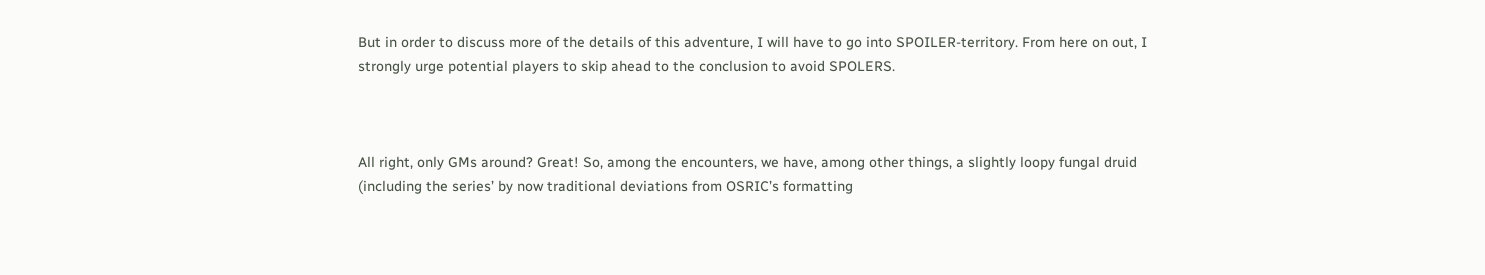But in order to discuss more of the details of this adventure, I will have to go into SPOILER-territory. From here on out, I strongly urge potential players to skip ahead to the conclusion to avoid SPOLERS.



All right, only GMs around? Great! So, among the encounters, we have, among other things, a slightly loopy fungal druid (including the series’ by now traditional deviations from OSRIC’s formatting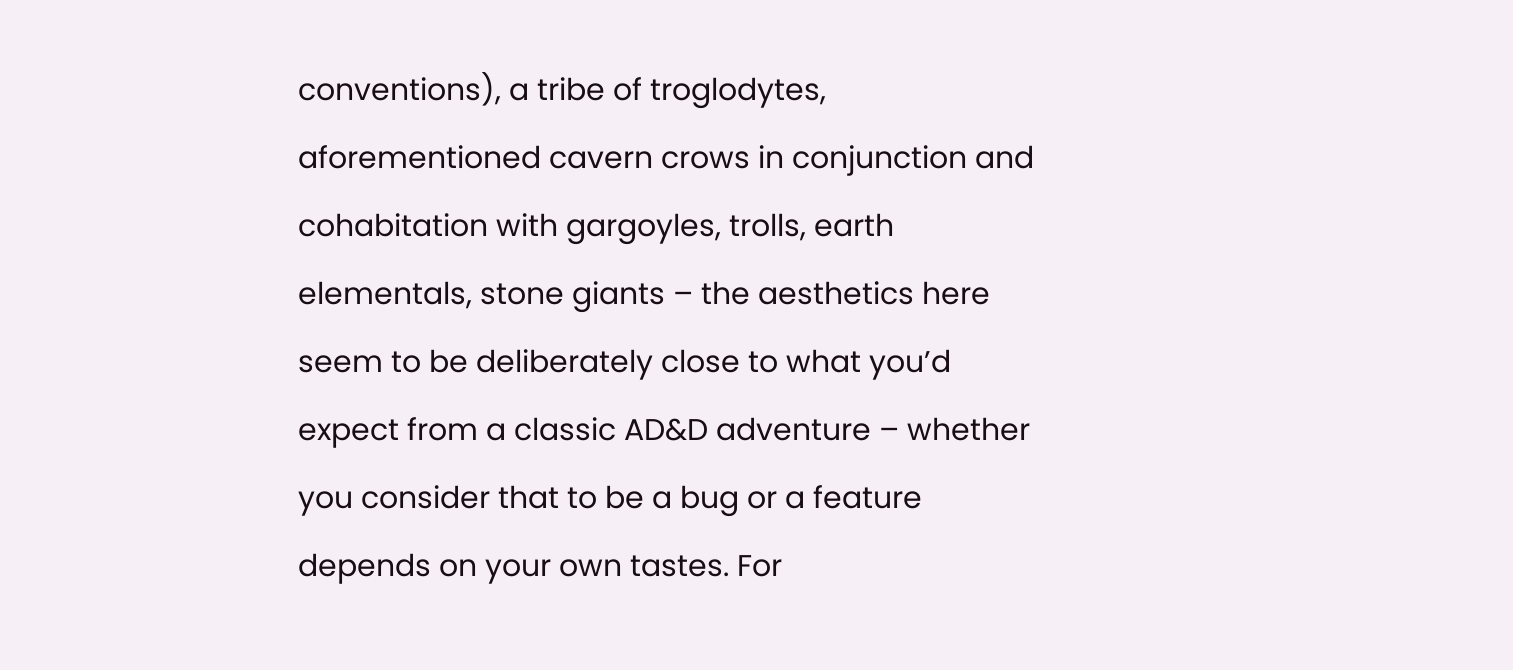conventions), a tribe of troglodytes, aforementioned cavern crows in conjunction and cohabitation with gargoyles, trolls, earth elementals, stone giants – the aesthetics here seem to be deliberately close to what you’d expect from a classic AD&D adventure – whether you consider that to be a bug or a feature depends on your own tastes. For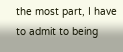the most part, I have to admit to being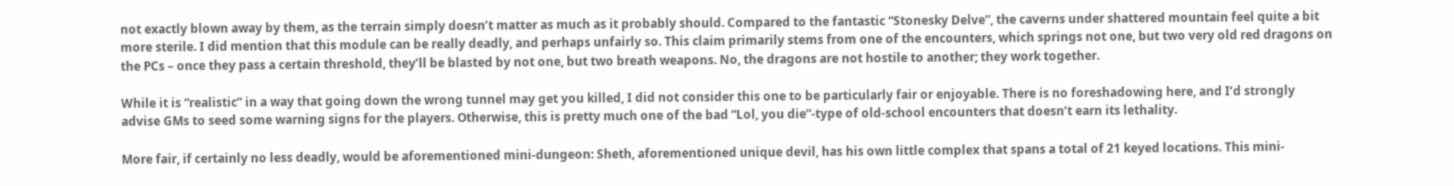not exactly blown away by them, as the terrain simply doesn’t matter as much as it probably should. Compared to the fantastic “Stonesky Delve”, the caverns under shattered mountain feel quite a bit more sterile. I did mention that this module can be really deadly, and perhaps unfairly so. This claim primarily stems from one of the encounters, which springs not one, but two very old red dragons on the PCs – once they pass a certain threshold, they’ll be blasted by not one, but two breath weapons. No, the dragons are not hostile to another; they work together.

While it is “realistic” in a way that going down the wrong tunnel may get you killed, I did not consider this one to be particularly fair or enjoyable. There is no foreshadowing here, and I’d strongly advise GMs to seed some warning signs for the players. Otherwise, this is pretty much one of the bad “Lol, you die”-type of old-school encounters that doesn’t earn its lethality.

More fair, if certainly no less deadly, would be aforementioned mini-dungeon: Sheth, aforementioned unique devil, has his own little complex that spans a total of 21 keyed locations. This mini-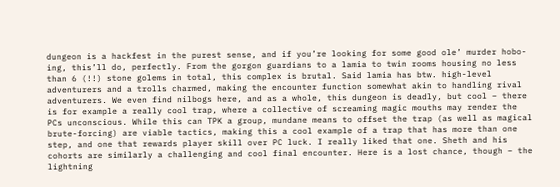dungeon is a hackfest in the purest sense, and if you’re looking for some good ole’ murder hobo-ing, this’ll do, perfectly. From the gorgon guardians to a lamia to twin rooms housing no less than 6 (!!) stone golems in total, this complex is brutal. Said lamia has btw. high-level adventurers and a trolls charmed, making the encounter function somewhat akin to handling rival adventurers. We even find nilbogs here, and as a whole, this dungeon is deadly, but cool – there is for example a really cool trap, where a collective of screaming magic mouths may render the PCs unconscious. While this can TPK a group, mundane means to offset the trap (as well as magical brute-forcing) are viable tactics, making this a cool example of a trap that has more than one step, and one that rewards player skill over PC luck. I really liked that one. Sheth and his cohorts are similarly a challenging and cool final encounter. Here is a lost chance, though – the lightning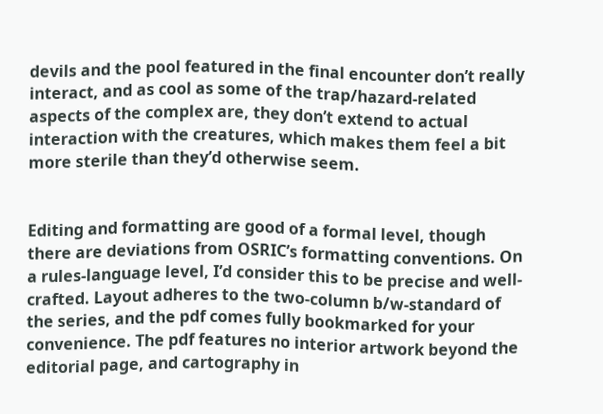devils and the pool featured in the final encounter don’t really interact, and as cool as some of the trap/hazard-related aspects of the complex are, they don’t extend to actual interaction with the creatures, which makes them feel a bit more sterile than they’d otherwise seem.


Editing and formatting are good of a formal level, though there are deviations from OSRIC’s formatting conventions. On a rules-language level, I’d consider this to be precise and well-crafted. Layout adheres to the two-column b/w-standard of the series, and the pdf comes fully bookmarked for your convenience. The pdf features no interior artwork beyond the editorial page, and cartography in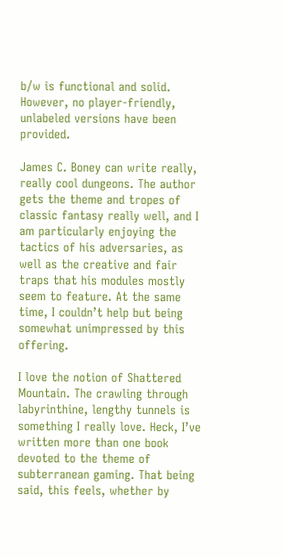b/w is functional and solid. However, no player-friendly, unlabeled versions have been provided.

James C. Boney can write really, really cool dungeons. The author gets the theme and tropes of classic fantasy really well, and I am particularly enjoying the tactics of his adversaries, as well as the creative and fair traps that his modules mostly seem to feature. At the same time, I couldn’t help but being somewhat unimpressed by this offering.

I love the notion of Shattered Mountain. The crawling through labyrinthine, lengthy tunnels is something I really love. Heck, I’ve written more than one book devoted to the theme of subterranean gaming. That being said, this feels, whether by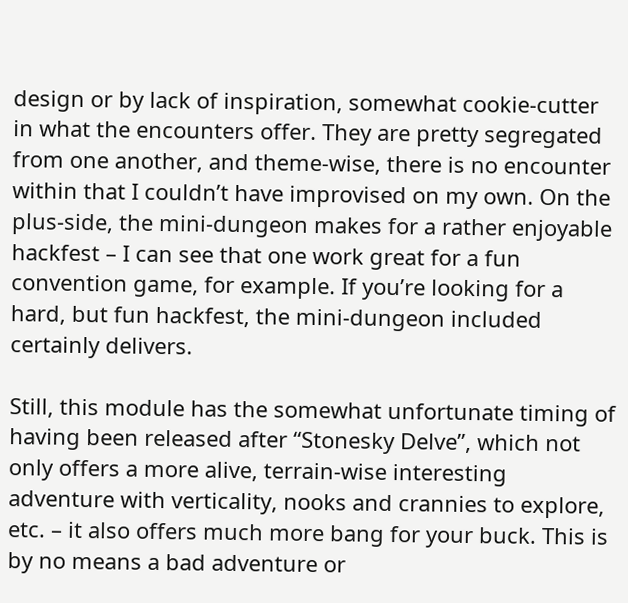design or by lack of inspiration, somewhat cookie-cutter in what the encounters offer. They are pretty segregated from one another, and theme-wise, there is no encounter within that I couldn’t have improvised on my own. On the plus-side, the mini-dungeon makes for a rather enjoyable hackfest – I can see that one work great for a fun convention game, for example. If you’re looking for a hard, but fun hackfest, the mini-dungeon included certainly delivers.

Still, this module has the somewhat unfortunate timing of having been released after “Stonesky Delve”, which not only offers a more alive, terrain-wise interesting adventure with verticality, nooks and crannies to explore, etc. – it also offers much more bang for your buck. This is by no means a bad adventure or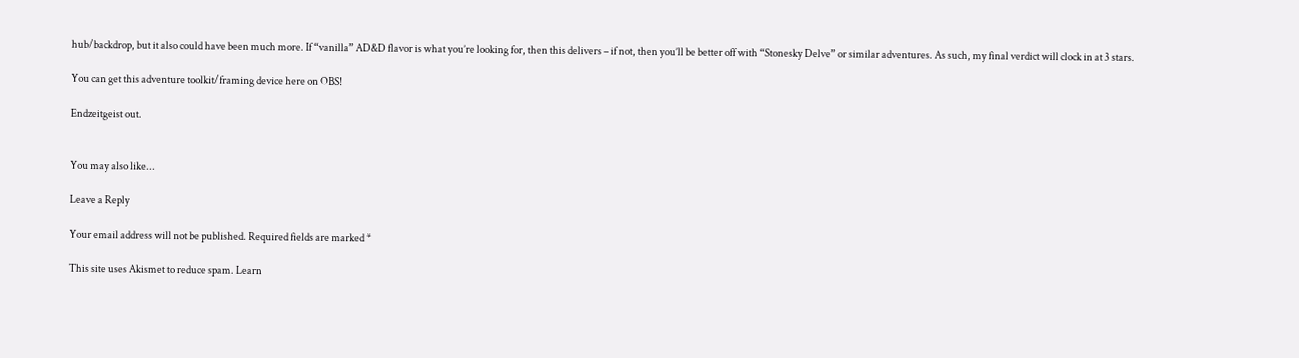hub/backdrop, but it also could have been much more. If “vanilla” AD&D flavor is what you’re looking for, then this delivers – if not, then you’ll be better off with “Stonesky Delve” or similar adventures. As such, my final verdict will clock in at 3 stars.

You can get this adventure toolkit/framing device here on OBS!

Endzeitgeist out.


You may also like...

Leave a Reply

Your email address will not be published. Required fields are marked *

This site uses Akismet to reduce spam. Learn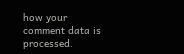how your comment data is processed.